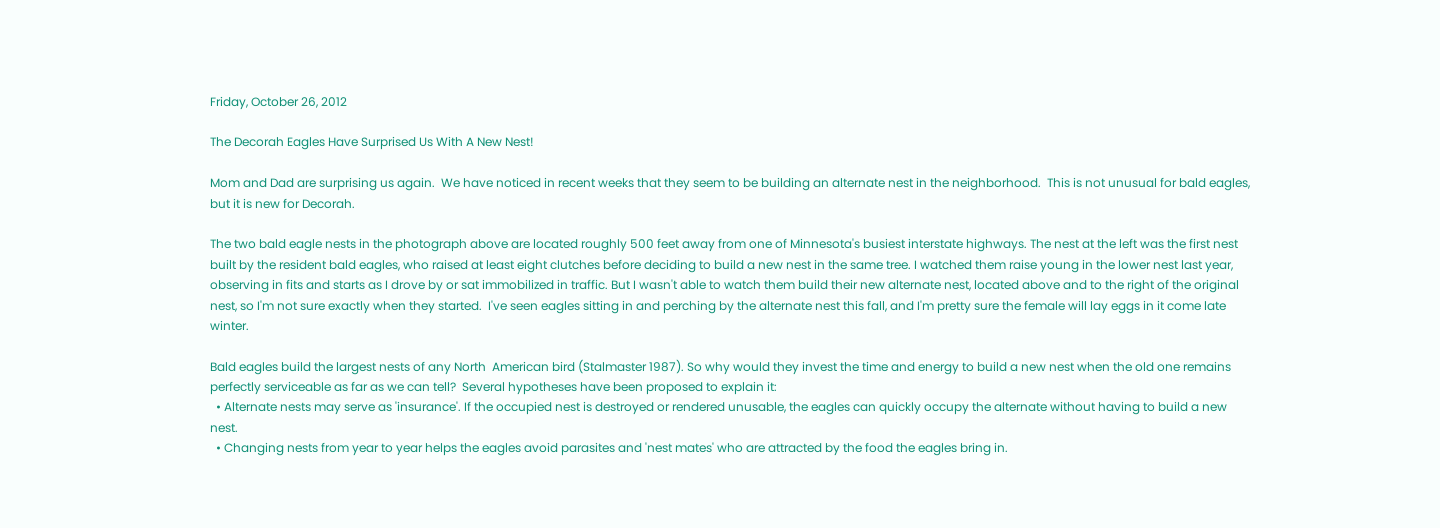Friday, October 26, 2012

The Decorah Eagles Have Surprised Us With A New Nest!

Mom and Dad are surprising us again.  We have noticed in recent weeks that they seem to be building an alternate nest in the neighborhood.  This is not unusual for bald eagles, but it is new for Decorah.

The two bald eagle nests in the photograph above are located roughly 500 feet away from one of Minnesota's busiest interstate highways. The nest at the left was the first nest built by the resident bald eagles, who raised at least eight clutches before deciding to build a new nest in the same tree. I watched them raise young in the lower nest last year, observing in fits and starts as I drove by or sat immobilized in traffic. But I wasn't able to watch them build their new alternate nest, located above and to the right of the original nest, so I'm not sure exactly when they started.  I've seen eagles sitting in and perching by the alternate nest this fall, and I'm pretty sure the female will lay eggs in it come late winter.

Bald eagles build the largest nests of any North  American bird (Stalmaster 1987). So why would they invest the time and energy to build a new nest when the old one remains perfectly serviceable as far as we can tell?  Several hypotheses have been proposed to explain it:
  • Alternate nests may serve as 'insurance'. If the occupied nest is destroyed or rendered unusable, the eagles can quickly occupy the alternate without having to build a new nest.
  • Changing nests from year to year helps the eagles avoid parasites and 'nest mates' who are attracted by the food the eagles bring in.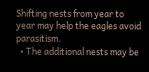Shifting nests from year to year may help the eagles avoid parasitism.
  • The additional nests may be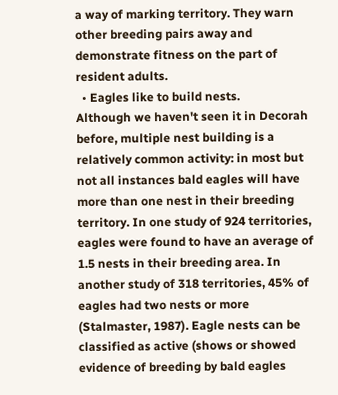a way of marking territory. They warn other breeding pairs away and demonstrate fitness on the part of resident adults.
  • Eagles like to build nests.
Although we haven't seen it in Decorah before, multiple nest building is a relatively common activity: in most but not all instances bald eagles will have more than one nest in their breeding territory. In one study of 924 territories, eagles were found to have an average of 1.5 nests in their breeding area. In another study of 318 territories, 45% of eagles had two nests or more (Stalmaster, 1987). Eagle nests can be classified as active (shows or showed evidence of breeding by bald eagles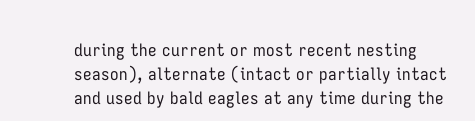during the current or most recent nesting season), alternate (intact or partially intact and used by bald eagles at any time during the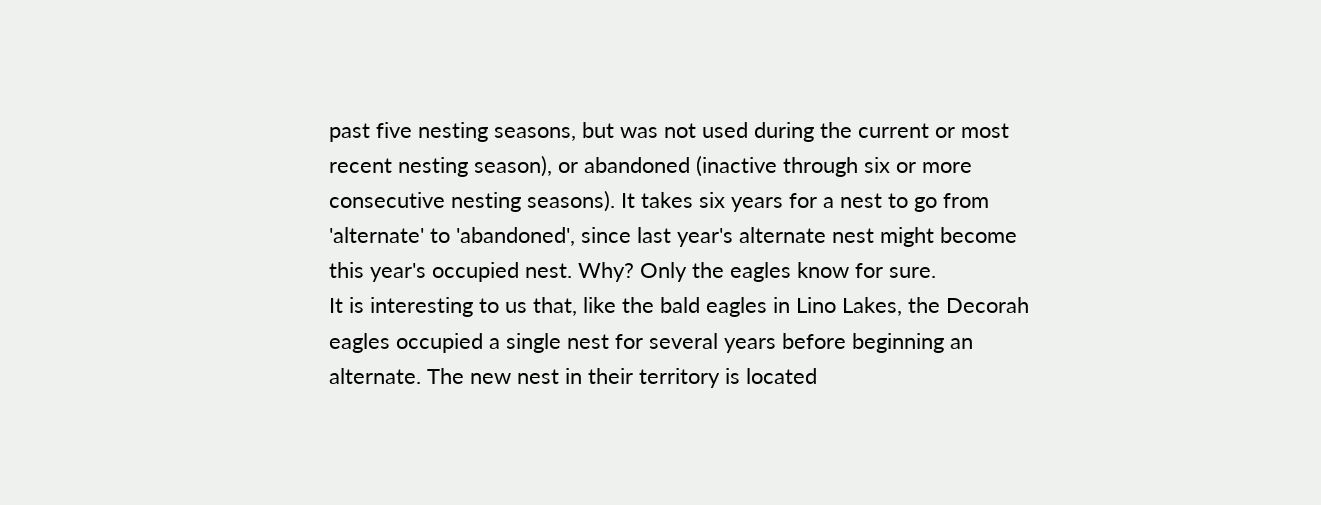past five nesting seasons, but was not used during the current or most recent nesting season), or abandoned (inactive through six or more consecutive nesting seasons). It takes six years for a nest to go from 'alternate' to 'abandoned', since last year's alternate nest might become this year's occupied nest. Why? Only the eagles know for sure.
It is interesting to us that, like the bald eagles in Lino Lakes, the Decorah eagles occupied a single nest for several years before beginning an  alternate. The new nest in their territory is located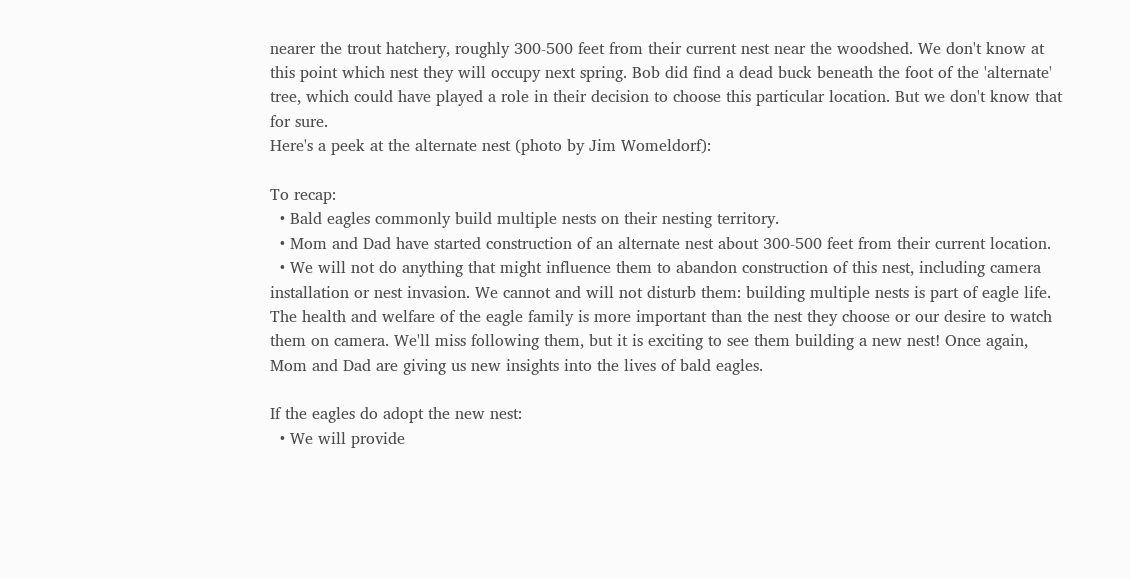nearer the trout hatchery, roughly 300-500 feet from their current nest near the woodshed. We don't know at this point which nest they will occupy next spring. Bob did find a dead buck beneath the foot of the 'alternate' tree, which could have played a role in their decision to choose this particular location. But we don't know that for sure.
Here's a peek at the alternate nest (photo by Jim Womeldorf):

To recap:
  • Bald eagles commonly build multiple nests on their nesting territory.
  • Mom and Dad have started construction of an alternate nest about 300-500 feet from their current location.
  • We will not do anything that might influence them to abandon construction of this nest, including camera installation or nest invasion. We cannot and will not disturb them: building multiple nests is part of eagle life. The health and welfare of the eagle family is more important than the nest they choose or our desire to watch them on camera. We'll miss following them, but it is exciting to see them building a new nest! Once again, Mom and Dad are giving us new insights into the lives of bald eagles.

If the eagles do adopt the new nest:
  • We will provide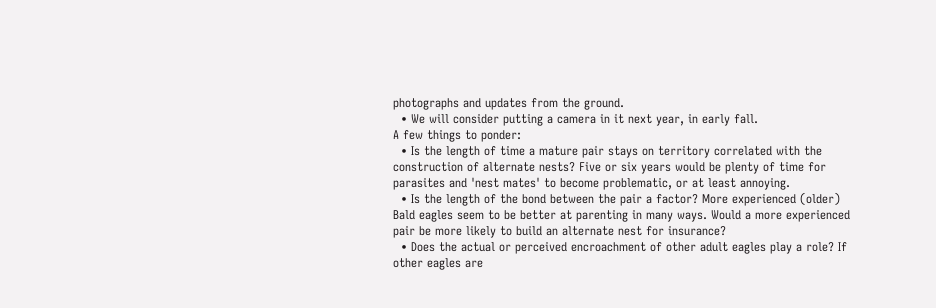photographs and updates from the ground.
  • We will consider putting a camera in it next year, in early fall.
A few things to ponder:
  • Is the length of time a mature pair stays on territory correlated with the construction of alternate nests? Five or six years would be plenty of time for parasites and 'nest mates' to become problematic, or at least annoying.
  • Is the length of the bond between the pair a factor? More experienced (older) Bald eagles seem to be better at parenting in many ways. Would a more experienced pair be more likely to build an alternate nest for insurance?
  • Does the actual or perceived encroachment of other adult eagles play a role? If other eagles are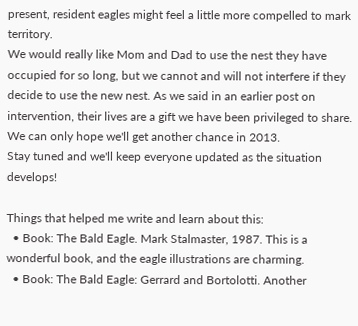present, resident eagles might feel a little more compelled to mark territory.
We would really like Mom and Dad to use the nest they have occupied for so long, but we cannot and will not interfere if they decide to use the new nest. As we said in an earlier post on intervention, their lives are a gift we have been privileged to share. We can only hope we'll get another chance in 2013.
Stay tuned and we'll keep everyone updated as the situation develops!

Things that helped me write and learn about this:
  • Book: The Bald Eagle. Mark Stalmaster, 1987. This is a wonderful book, and the eagle illustrations are charming.
  • Book: The Bald Eagle: Gerrard and Bortolotti. Another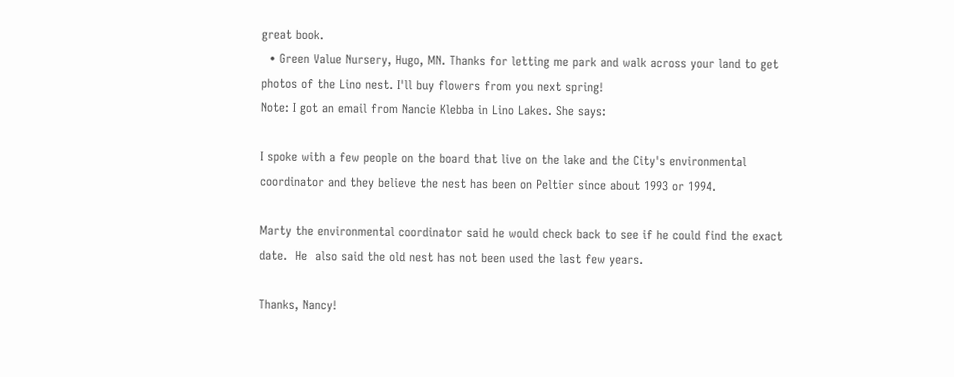great book.
  • Green Value Nursery, Hugo, MN. Thanks for letting me park and walk across your land to get photos of the Lino nest. I'll buy flowers from you next spring!
Note: I got an email from Nancie Klebba in Lino Lakes. She says:

I spoke with a few people on the board that live on the lake and the City's environmental coordinator and they believe the nest has been on Peltier since about 1993 or 1994.

Marty the environmental coordinator said he would check back to see if he could find the exact date.  He  also said the old nest has not been used the last few years.

Thanks, Nancy!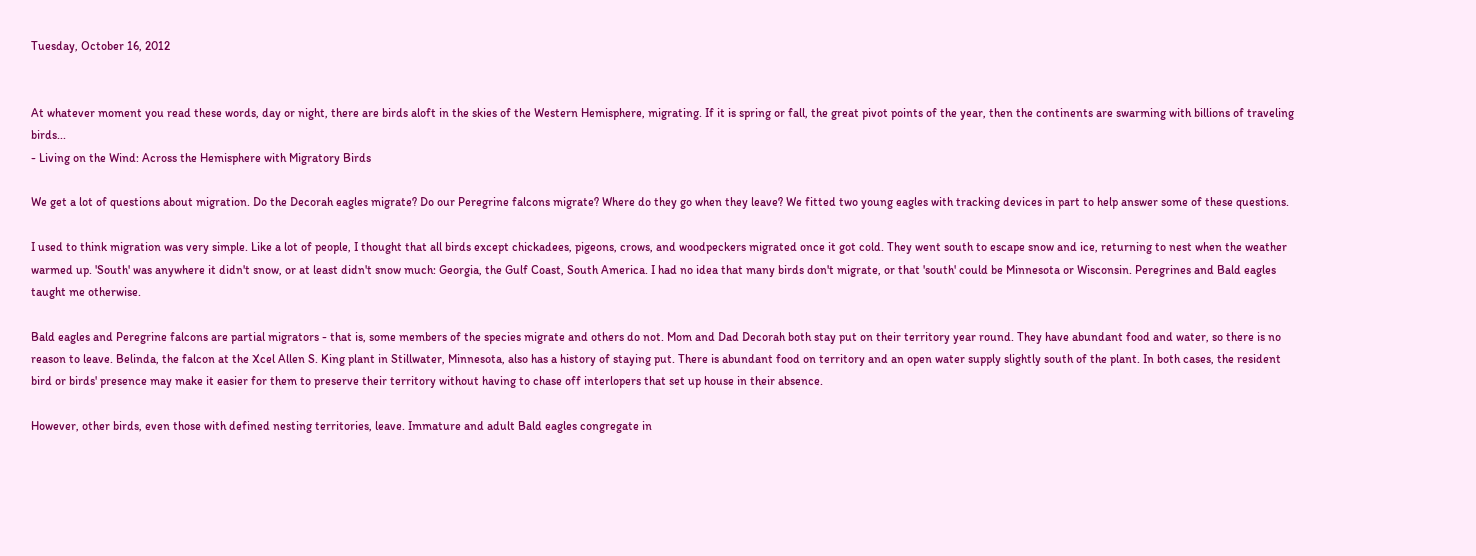Tuesday, October 16, 2012


At whatever moment you read these words, day or night, there are birds aloft in the skies of the Western Hemisphere, migrating. If it is spring or fall, the great pivot points of the year, then the continents are swarming with billions of traveling birds...
- Living on the Wind: Across the Hemisphere with Migratory Birds

We get a lot of questions about migration. Do the Decorah eagles migrate? Do our Peregrine falcons migrate? Where do they go when they leave? We fitted two young eagles with tracking devices in part to help answer some of these questions.

I used to think migration was very simple. Like a lot of people, I thought that all birds except chickadees, pigeons, crows, and woodpeckers migrated once it got cold. They went south to escape snow and ice, returning to nest when the weather warmed up. 'South' was anywhere it didn't snow, or at least didn't snow much: Georgia, the Gulf Coast, South America. I had no idea that many birds don't migrate, or that 'south' could be Minnesota or Wisconsin. Peregrines and Bald eagles taught me otherwise.

Bald eagles and Peregrine falcons are partial migrators - that is, some members of the species migrate and others do not. Mom and Dad Decorah both stay put on their territory year round. They have abundant food and water, so there is no reason to leave. Belinda, the falcon at the Xcel Allen S. King plant in Stillwater, Minnesota, also has a history of staying put. There is abundant food on territory and an open water supply slightly south of the plant. In both cases, the resident bird or birds' presence may make it easier for them to preserve their territory without having to chase off interlopers that set up house in their absence.

However, other birds, even those with defined nesting territories, leave. Immature and adult Bald eagles congregate in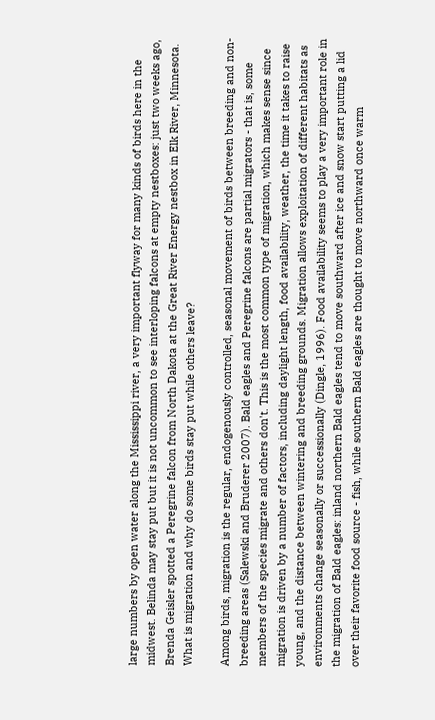large numbers by open water along the Mississippi river, a very important flyway for many kinds of birds here in the midwest. Belinda may stay put but it is not uncommon to see interloping falcons at empty nestboxes: just two weeks ago, Brenda Geisler spotted a Peregrine falcon from North Dakota at the Great River Energy nestbox in Elk River, Minnesota. What is migration and why do some birds stay put while others leave?

Among birds, migration is the regular, endogenously controlled, seasonal movement of birds between breeding and non-breeding areas (Salewski and Bruderer 2007). Bald eagles and Peregrine falcons are partial migrators - that is, some members of the species migrate and others don't. This is the most common type of migration, which makes sense since migration is driven by a number of factors, including daylight length, food availability, weather, the time it takes to raise young, and the distance between wintering and breeding grounds. Migration allows exploitation of different habitats as environments change seasonally or successionally (Dingle, 1996). Food availability seems to play a very important role in the migration of Bald eagles: inland northern Bald eagles tend to move southward after ice and snow start putting a lid over their favorite food source - fish, while southern Bald eagles are thought to move northward once warm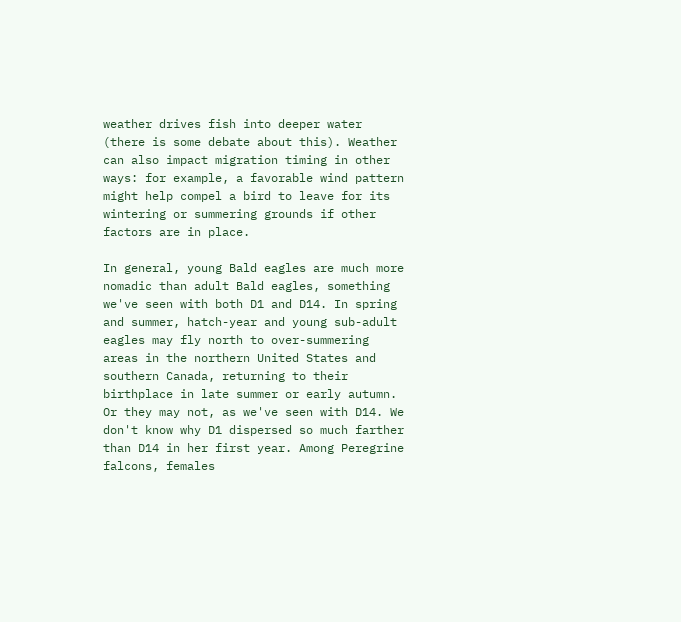weather drives fish into deeper water (there is some debate about this). Weather can also impact migration timing in other ways: for example, a favorable wind pattern might help compel a bird to leave for its wintering or summering grounds if other factors are in place.

In general, young Bald eagles are much more nomadic than adult Bald eagles, something we've seen with both D1 and D14. In spring and summer, hatch-year and young sub-adult eagles may fly north to over-summering areas in the northern United States and southern Canada, returning to their birthplace in late summer or early autumn. Or they may not, as we've seen with D14. We don't know why D1 dispersed so much farther than D14 in her first year. Among Peregrine falcons, females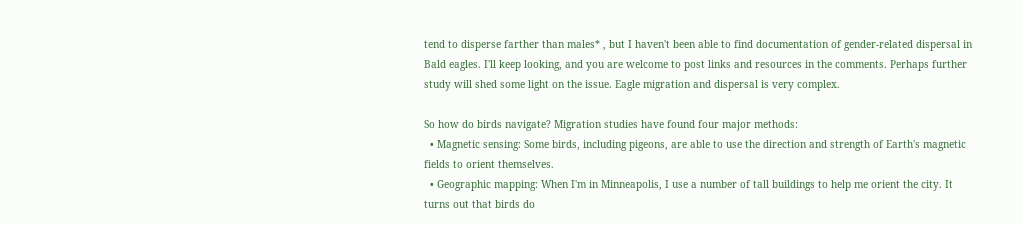tend to disperse farther than males* , but I haven't been able to find documentation of gender-related dispersal in Bald eagles. I'll keep looking, and you are welcome to post links and resources in the comments. Perhaps further study will shed some light on the issue. Eagle migration and dispersal is very complex.

So how do birds navigate? Migration studies have found four major methods:
  • Magnetic sensing: Some birds, including pigeons, are able to use the direction and strength of Earth's magnetic fields to orient themselves.
  • Geographic mapping: When I'm in Minneapolis, I use a number of tall buildings to help me orient the city. It turns out that birds do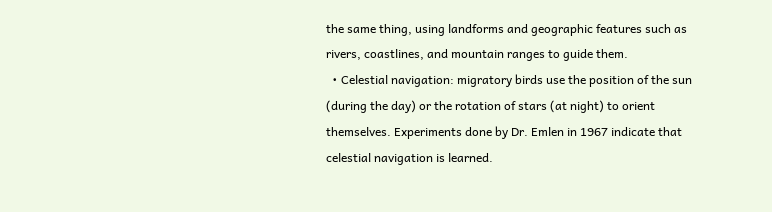the same thing, using landforms and geographic features such as rivers, coastlines, and mountain ranges to guide them.
  • Celestial navigation: migratory birds use the position of the sun (during the day) or the rotation of stars (at night) to orient themselves. Experiments done by Dr. Emlen in 1967 indicate that celestial navigation is learned.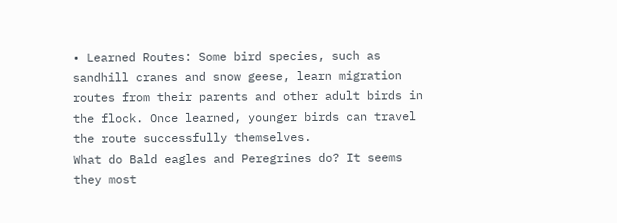• Learned Routes: Some bird species, such as sandhill cranes and snow geese, learn migration routes from their parents and other adult birds in the flock. Once learned, younger birds can travel the route successfully themselves.
What do Bald eagles and Peregrines do? It seems they most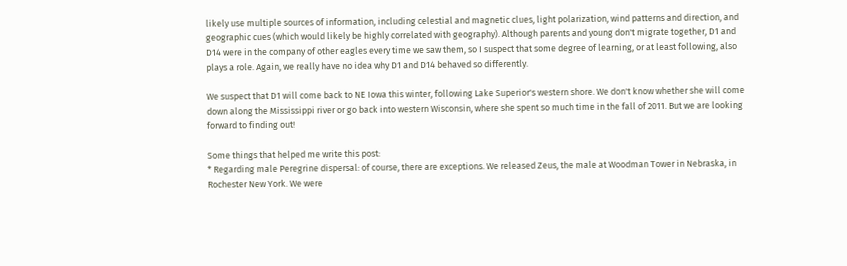likely use multiple sources of information, including celestial and magnetic clues, light polarization, wind patterns and direction, and geographic cues (which would likely be highly correlated with geography). Although parents and young don't migrate together, D1 and D14 were in the company of other eagles every time we saw them, so I suspect that some degree of learning, or at least following, also plays a role. Again, we really have no idea why D1 and D14 behaved so differently.

We suspect that D1 will come back to NE Iowa this winter, following Lake Superior's western shore. We don't know whether she will come down along the Mississippi river or go back into western Wisconsin, where she spent so much time in the fall of 2011. But we are looking forward to finding out!

Some things that helped me write this post:
* Regarding male Peregrine dispersal: of course, there are exceptions. We released Zeus, the male at Woodman Tower in Nebraska, in Rochester New York. We were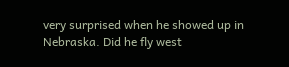very surprised when he showed up in Nebraska. Did he fly west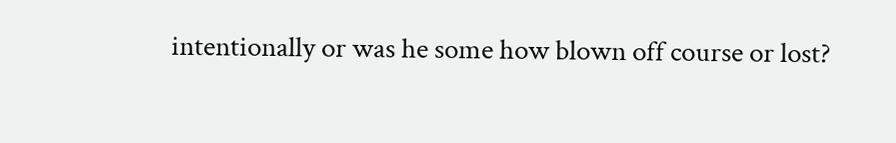intentionally or was he some how blown off course or lost?